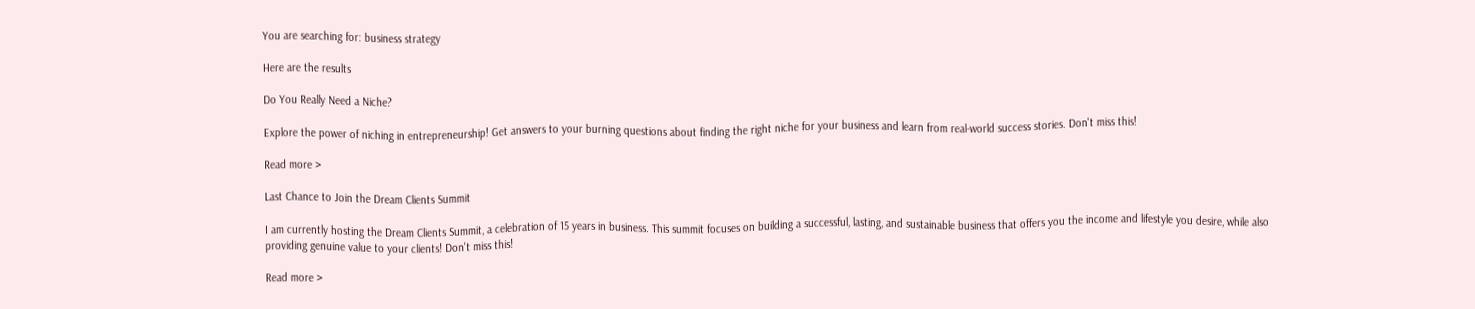You are searching for: business strategy

Here are the results

Do You Really Need a Niche?

Explore the power of niching in entrepreneurship! Get answers to your burning questions about finding the right niche for your business and learn from real-world success stories. Don't miss this!

Read more >

Last Chance to Join the Dream Clients Summit

I am currently hosting the Dream Clients Summit, a celebration of 15 years in business. This summit focuses on building a successful, lasting, and sustainable business that offers you the income and lifestyle you desire, while also providing genuine value to your clients! Don't miss this!

Read more >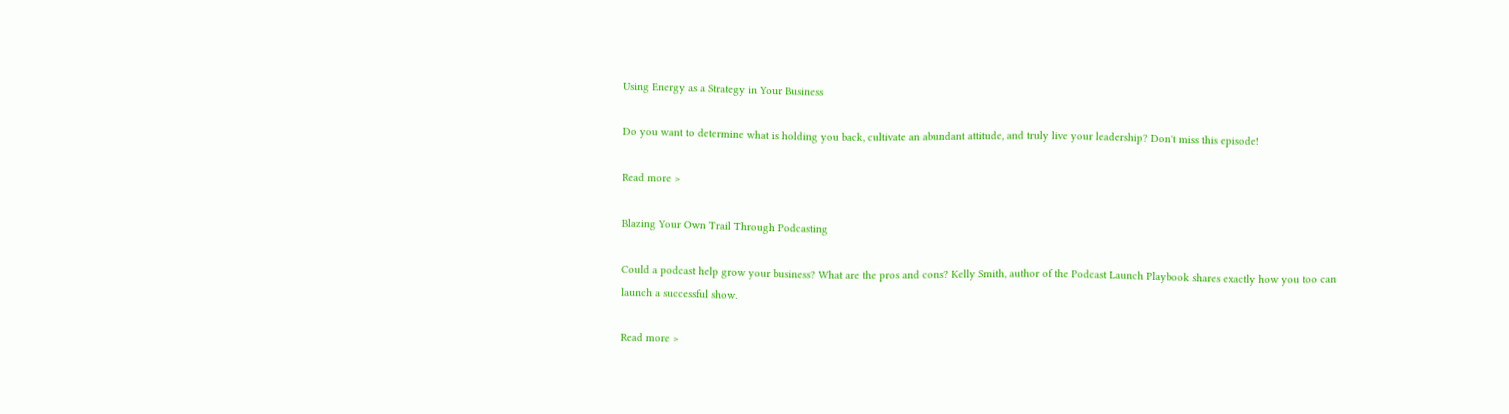Using Energy as a Strategy in Your Business

Do you want to determine what is holding you back, cultivate an abundant attitude, and truly live your leadership? Don't miss this episode!

Read more >

Blazing Your Own Trail Through Podcasting

Could a podcast help grow your business? What are the pros and cons? Kelly Smith, author of the Podcast Launch Playbook shares exactly how you too can launch a successful show.

Read more >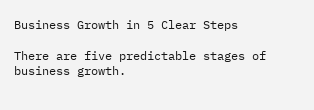Business Growth in 5 Clear Steps

There are five predictable stages of business growth.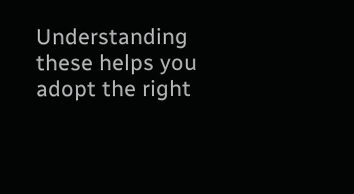Understanding these helps you adopt the right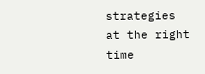strategies at the right time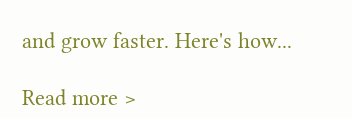and grow faster. Here's how...

Read more >